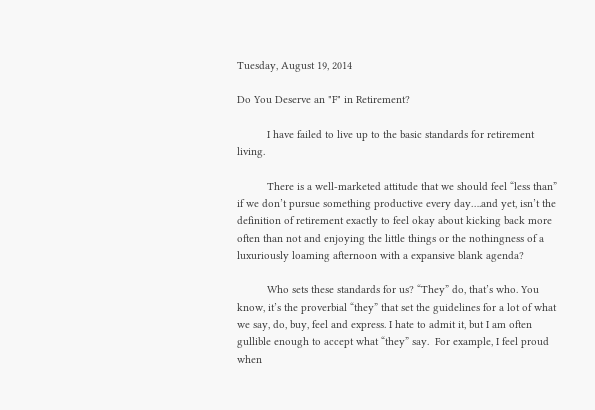Tuesday, August 19, 2014

Do You Deserve an "F" in Retirement?

          I have failed to live up to the basic standards for retirement living.

          There is a well-marketed attitude that we should feel “less than” if we don’t pursue something productive every day….and yet, isn’t the definition of retirement exactly to feel okay about kicking back more often than not and enjoying the little things or the nothingness of a luxuriously loaming afternoon with a expansive blank agenda?

          Who sets these standards for us? “They” do, that’s who. You know, it’s the proverbial “they” that set the guidelines for a lot of what we say, do, buy, feel and express. I hate to admit it, but I am often gullible enough to accept what “they” say.  For example, I feel proud when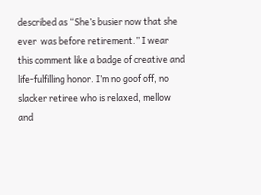described as “She’s busier now that she ever  was before retirement.” I wear this comment like a badge of creative and life-fulfilling honor. I’m no goof off, no slacker retiree who is relaxed, mellow and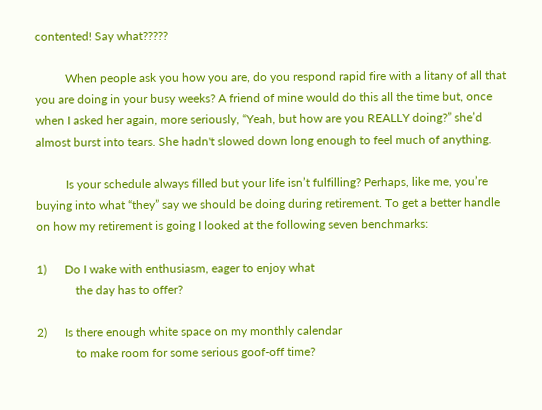contented! Say what?????

          When people ask you how you are, do you respond rapid fire with a litany of all that you are doing in your busy weeks? A friend of mine would do this all the time but, once when I asked her again, more seriously, “Yeah, but how are you REALLY doing?” she’d almost burst into tears. She hadn't slowed down long enough to feel much of anything.

          Is your schedule always filled but your life isn’t fulfilling? Perhaps, like me, you’re buying into what “they” say we should be doing during retirement. To get a better handle on how my retirement is going I looked at the following seven benchmarks:

1)      Do I wake with enthusiasm, eager to enjoy what
             the day has to offer?

2)      Is there enough white space on my monthly calendar
             to make room for some serious goof-off time?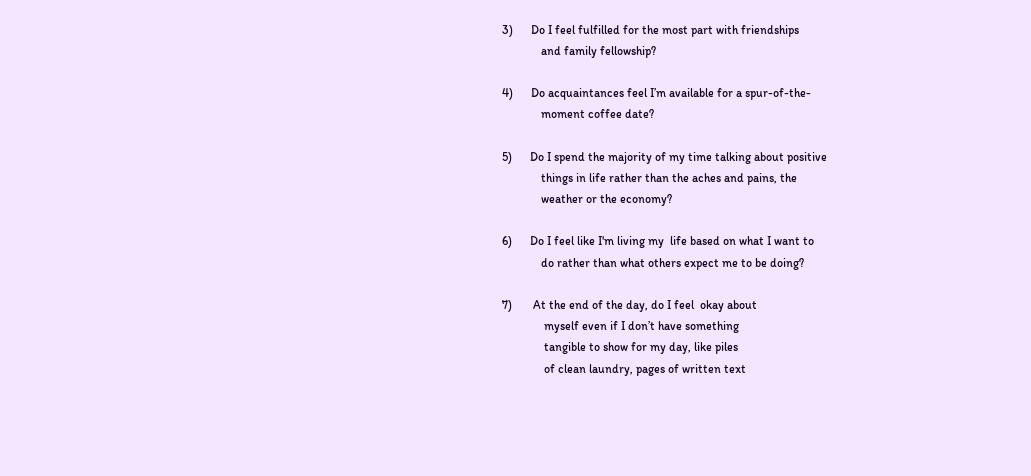3)      Do I feel fulfilled for the most part with friendships
             and family fellowship?

4)      Do acquaintances feel I’m available for a spur-of-the-
             moment coffee date?

5)      Do I spend the majority of my time talking about positive
             things in life rather than the aches and pains, the
             weather or the economy?

6)      Do I feel like I'm living my  life based on what I want to
             do rather than what others expect me to be doing?

7)       At the end of the day, do I feel  okay about
              myself even if I don’t have something
              tangible to show for my day, like piles
              of clean laundry, pages of written text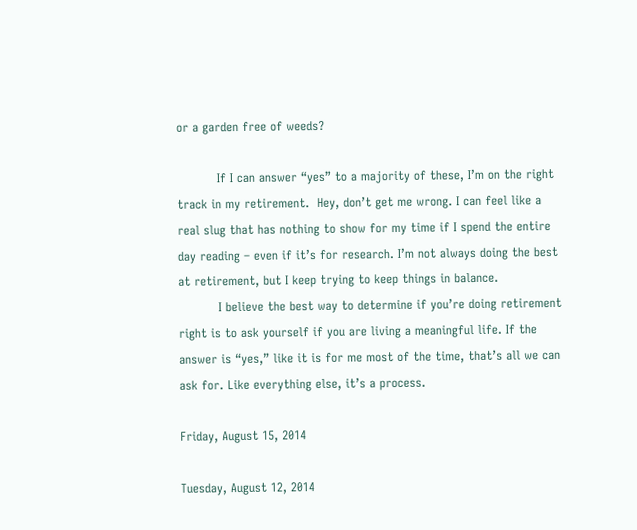or a garden free of weeds?

          If I can answer “yes” to a majority of these, I’m on the right track in my retirement.  Hey, don’t get me wrong. I can feel like a real slug that has nothing to show for my time if I spend the entire day reading – even if it’s for research. I’m not always doing the best at retirement, but I keep trying to keep things in balance.
          I believe the best way to determine if you’re doing retirement right is to ask yourself if you are living a meaningful life. If the answer is “yes,” like it is for me most of the time, that’s all we can ask for. Like everything else, it’s a process.

Friday, August 15, 2014

Tuesday, August 12, 2014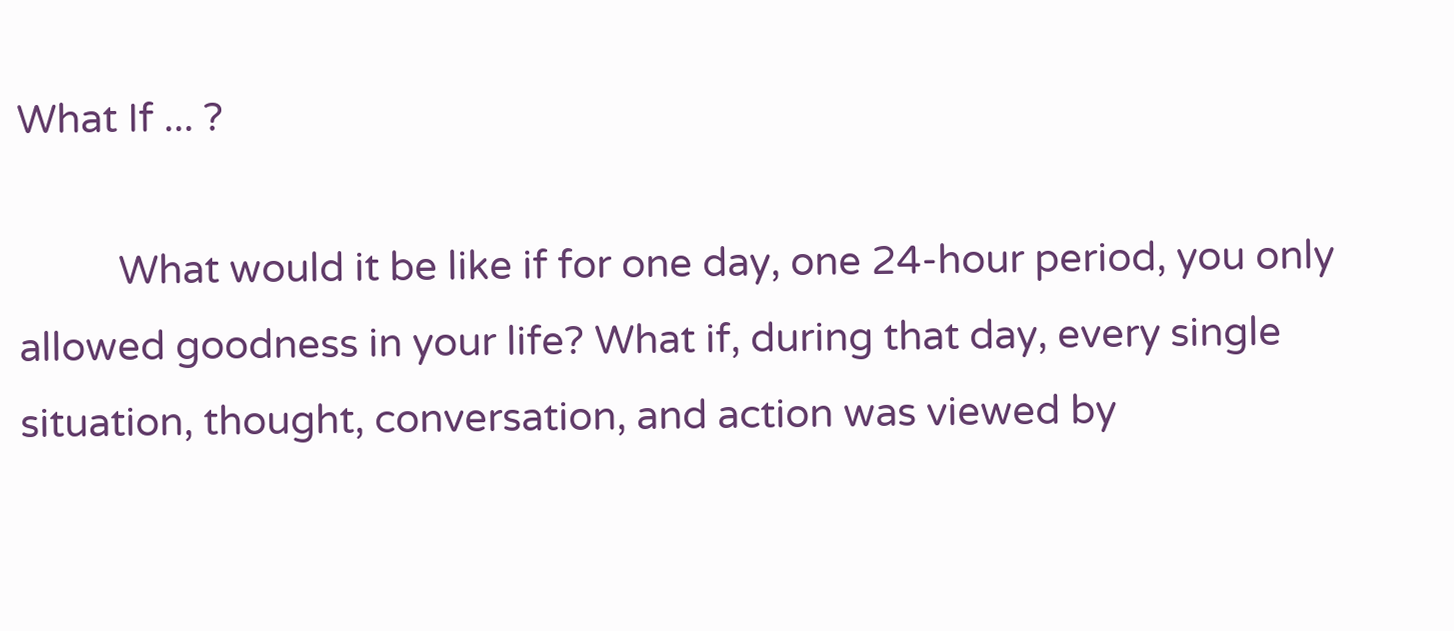What If ... ?

          What would it be like if for one day, one 24-hour period, you only allowed goodness in your life? What if, during that day, every single situation, thought, conversation, and action was viewed by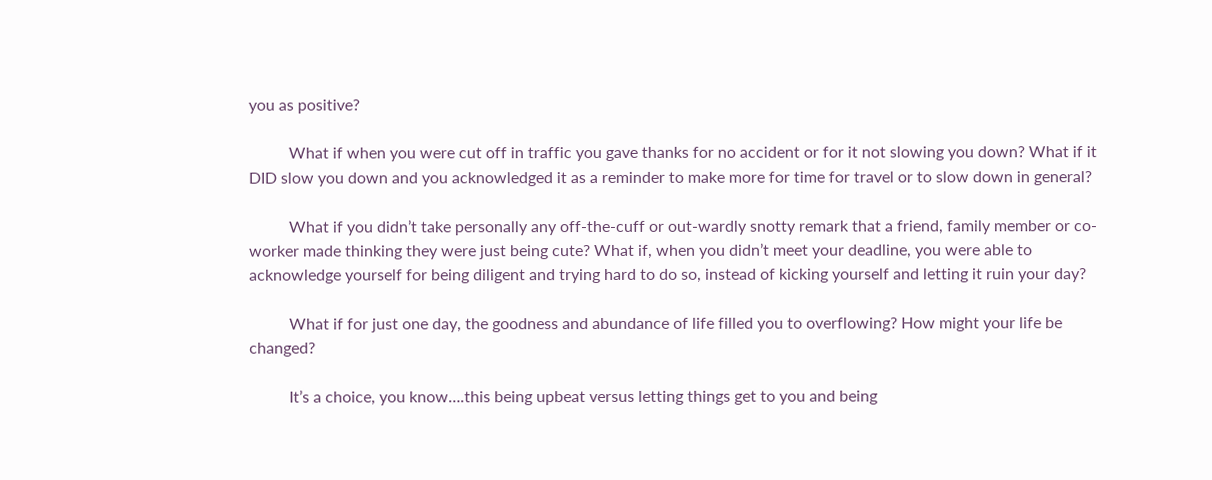you as positive?

          What if when you were cut off in traffic you gave thanks for no accident or for it not slowing you down? What if it DID slow you down and you acknowledged it as a reminder to make more for time for travel or to slow down in general?

          What if you didn’t take personally any off-the-cuff or out-wardly snotty remark that a friend, family member or co-worker made thinking they were just being cute? What if, when you didn’t meet your deadline, you were able to acknowledge yourself for being diligent and trying hard to do so, instead of kicking yourself and letting it ruin your day?

          What if for just one day, the goodness and abundance of life filled you to overflowing? How might your life be changed?

          It’s a choice, you know….this being upbeat versus letting things get to you and being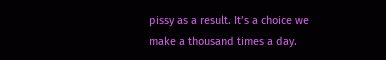pissy as a result. It’s a choice we make a thousand times a day.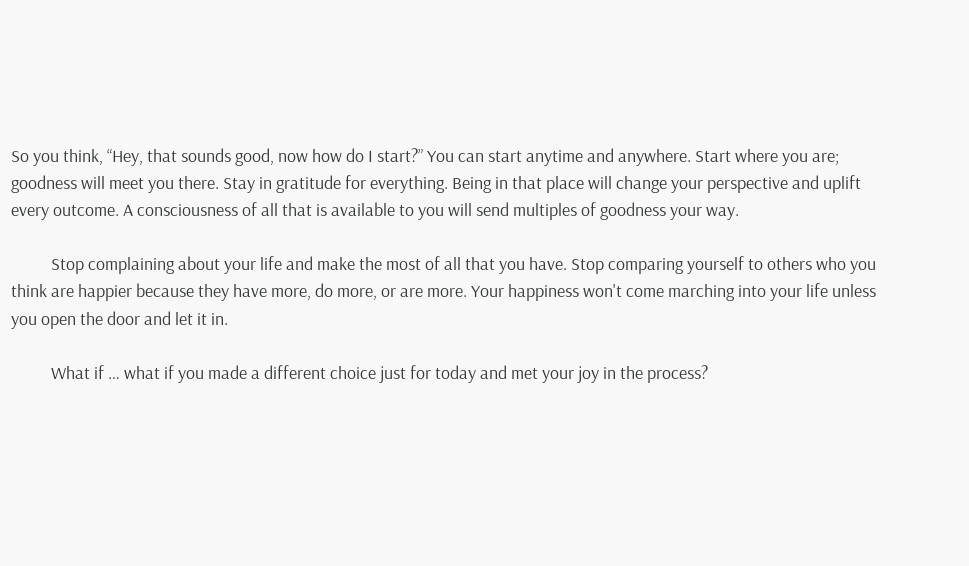So you think, “Hey, that sounds good, now how do I start?” You can start anytime and anywhere. Start where you are; goodness will meet you there. Stay in gratitude for everything. Being in that place will change your perspective and uplift every outcome. A consciousness of all that is available to you will send multiples of goodness your way.

          Stop complaining about your life and make the most of all that you have. Stop comparing yourself to others who you think are happier because they have more, do more, or are more. Your happiness won't come marching into your life unless you open the door and let it in.

          What if … what if you made a different choice just for today and met your joy in the process?